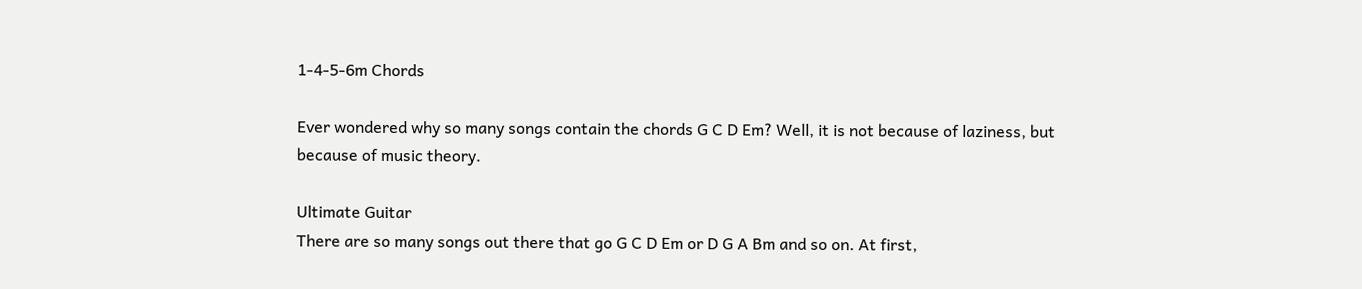1-4-5-6m Chords

Ever wondered why so many songs contain the chords G C D Em? Well, it is not because of laziness, but because of music theory.

Ultimate Guitar
There are so many songs out there that go G C D Em or D G A Bm and so on. At first,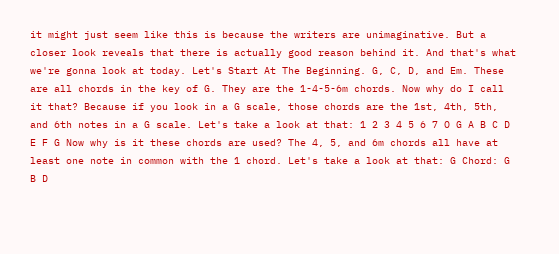it might just seem like this is because the writers are unimaginative. But a closer look reveals that there is actually good reason behind it. And that's what we're gonna look at today. Let's Start At The Beginning. G, C, D, and Em. These are all chords in the key of G. They are the 1-4-5-6m chords. Now why do I call it that? Because if you look in a G scale, those chords are the 1st, 4th, 5th, and 6th notes in a G scale. Let's take a look at that: 1 2 3 4 5 6 7 O G A B C D E F G Now why is it these chords are used? The 4, 5, and 6m chords all have at least one note in common with the 1 chord. Let's take a look at that: G Chord: G B D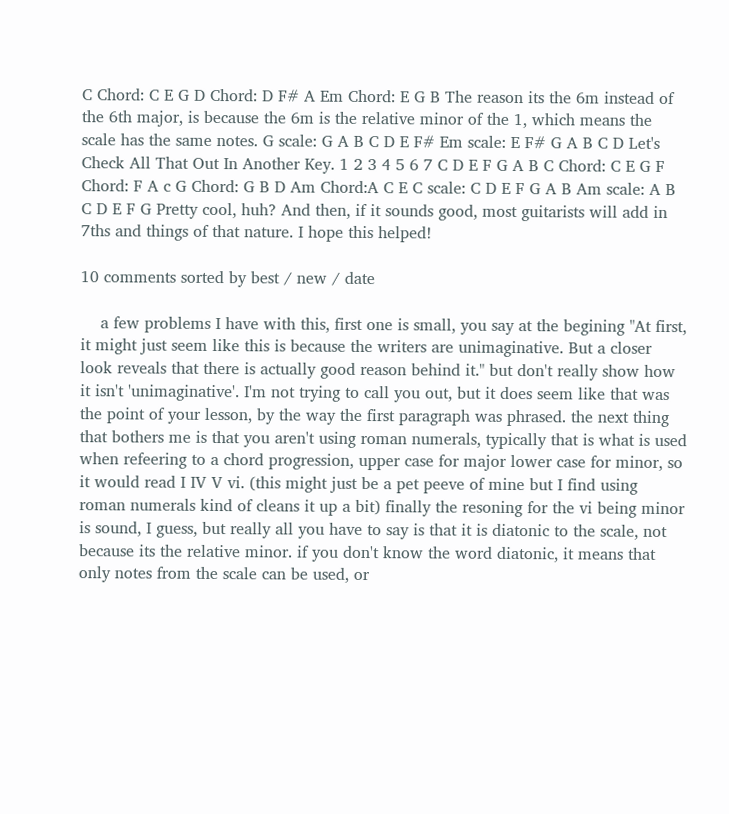C Chord: C E G D Chord: D F# A Em Chord: E G B The reason its the 6m instead of the 6th major, is because the 6m is the relative minor of the 1, which means the scale has the same notes. G scale: G A B C D E F# Em scale: E F# G A B C D Let's Check All That Out In Another Key. 1 2 3 4 5 6 7 C D E F G A B C Chord: C E G F Chord: F A c G Chord: G B D Am Chord:A C E C scale: C D E F G A B Am scale: A B C D E F G Pretty cool, huh? And then, if it sounds good, most guitarists will add in 7ths and things of that nature. I hope this helped!

10 comments sorted by best / new / date

    a few problems I have with this, first one is small, you say at the begining "At first, it might just seem like this is because the writers are unimaginative. But a closer look reveals that there is actually good reason behind it." but don't really show how it isn't 'unimaginative'. I'm not trying to call you out, but it does seem like that was the point of your lesson, by the way the first paragraph was phrased. the next thing that bothers me is that you aren't using roman numerals, typically that is what is used when refeering to a chord progression, upper case for major lower case for minor, so it would read I IV V vi. (this might just be a pet peeve of mine but I find using roman numerals kind of cleans it up a bit) finally the resoning for the vi being minor is sound, I guess, but really all you have to say is that it is diatonic to the scale, not because its the relative minor. if you don't know the word diatonic, it means that only notes from the scale can be used, or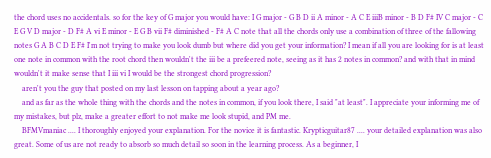the chord uses no accidentals. so for the key of G major you would have: I G major - G B D ii A minor - A C E iiiB minor - B D F# IV C major - C E G V D major - D F# A vi E minor - E G B vii F# diminished - F# A C note that all the chords only use a combination of three of the fallowing notes G A B C D E F# I'm not trying to make you look dumb but where did you get your information? I mean if all you are looking for is at least one note in common with the root chord then wouldn't the iii be a prefeered note, seeing as it has 2 notes in common? and with that in mind wouldn't it make sense that I iii vi I would be the strongest chord progression?
    aren't you the guy that posted on my last lesson on tapping about a year ago?
    and as far as the whole thing with the chords and the notes in common, if you look there, I said "at least". I appreciate your informing me of my mistakes, but plz, make a greater effort to not make me look stupid, and PM me.
    BFMVmaniac .... I thoroughly enjoyed your explanation. For the novice it is fantastic. Krypticguitar87 .... your detailed explanation was also great. Some of us are not ready to absorb so much detail so soon in the learning process. As a beginner, I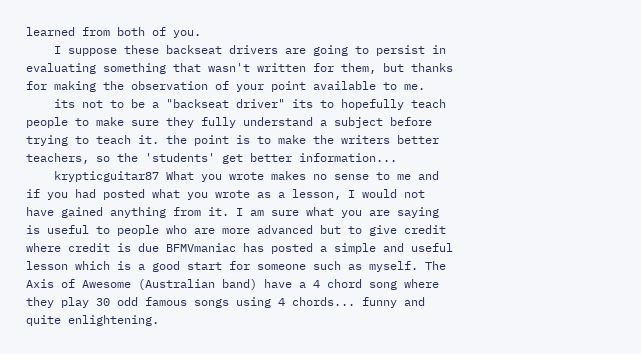learned from both of you.
    I suppose these backseat drivers are going to persist in evaluating something that wasn't written for them, but thanks for making the observation of your point available to me.
    its not to be a "backseat driver" its to hopefully teach people to make sure they fully understand a subject before trying to teach it. the point is to make the writers better teachers, so the 'students' get better information...
    krypticguitar87 What you wrote makes no sense to me and if you had posted what you wrote as a lesson, I would not have gained anything from it. I am sure what you are saying is useful to people who are more advanced but to give credit where credit is due BFMVmaniac has posted a simple and useful lesson which is a good start for someone such as myself. The Axis of Awesome (Australian band) have a 4 chord song where they play 30 odd famous songs using 4 chords... funny and quite enlightening.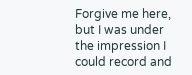Forgive me here, but I was under the impression I could record and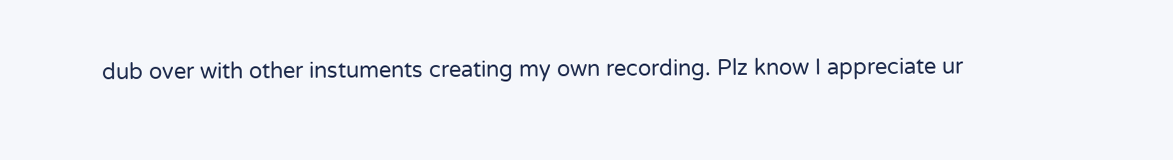dub over with other instuments creating my own recording. Plz know I appreciate ur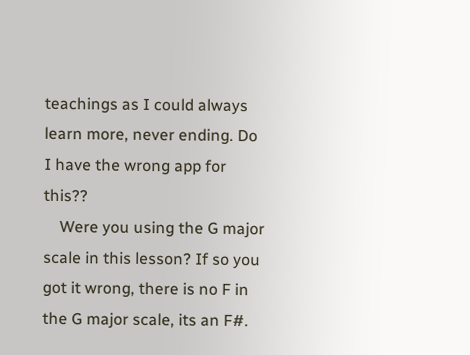teachings as I could always learn more, never ending. Do I have the wrong app for this??
    Were you using the G major scale in this lesson? If so you got it wrong, there is no F in the G major scale, its an F#.